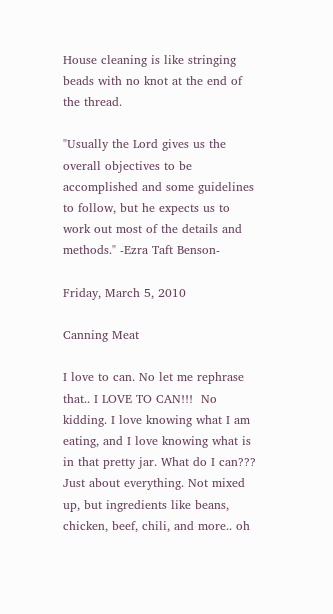House cleaning is like stringing beads with no knot at the end of the thread.

"Usually the Lord gives us the overall objectives to be accomplished and some guidelines to follow, but he expects us to work out most of the details and methods." -Ezra Taft Benson-

Friday, March 5, 2010

Canning Meat

I love to can. No let me rephrase that.. I LOVE TO CAN!!!  No kidding. I love knowing what I am eating, and I love knowing what is in that pretty jar. What do I can??? Just about everything. Not mixed up, but ingredients like beans, chicken, beef, chili, and more.. oh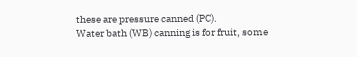these are pressure canned (PC).
Water bath (WB) canning is for fruit, some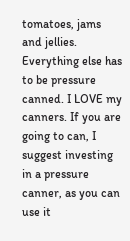tomatoes, jams and jellies.  Everything else has to be pressure canned. I LOVE my canners. If you are going to can, I suggest investing in a pressure canner, as you can use it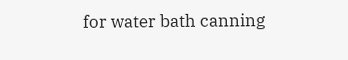for water bath canning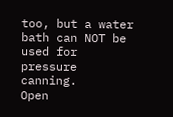too, but a water bath can NOT be used for pressure canning.
Open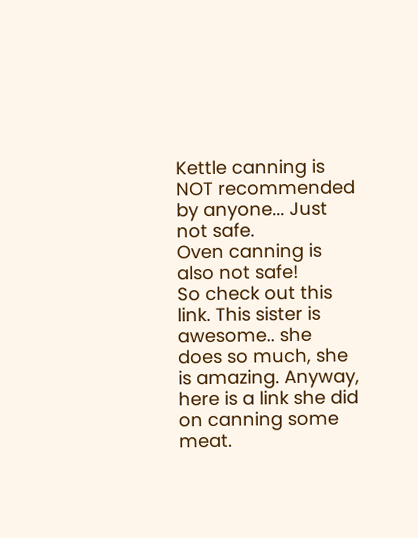Kettle canning is NOT recommended by anyone... Just not safe.
Oven canning is also not safe!
So check out this link. This sister is awesome.. she does so much, she is amazing. Anyway, here is a link she did on canning some meat.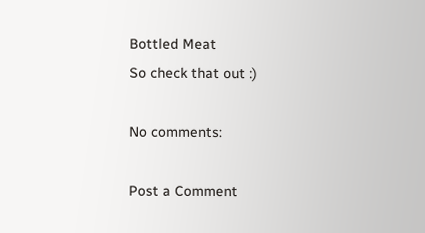Bottled Meat
So check that out :)

No comments:

Post a Comment